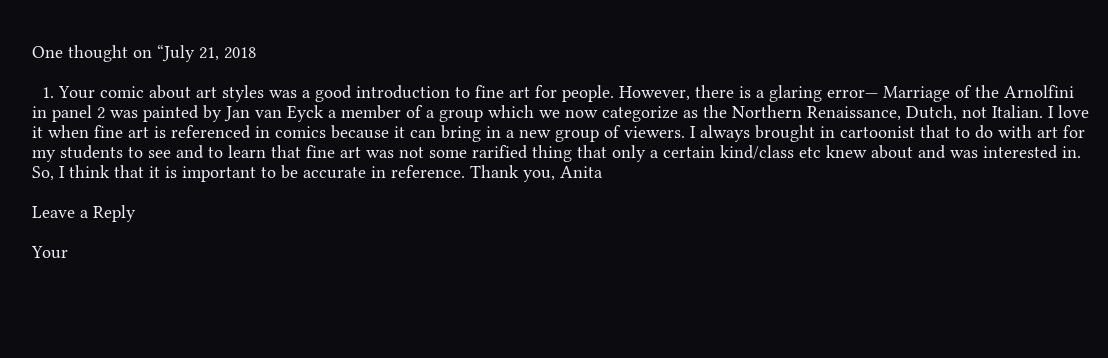One thought on “July 21, 2018

  1. Your comic about art styles was a good introduction to fine art for people. However, there is a glaring error— Marriage of the Arnolfini in panel 2 was painted by Jan van Eyck a member of a group which we now categorize as the Northern Renaissance, Dutch, not Italian. I love it when fine art is referenced in comics because it can bring in a new group of viewers. I always brought in cartoonist that to do with art for my students to see and to learn that fine art was not some rarified thing that only a certain kind/class etc knew about and was interested in. So, I think that it is important to be accurate in reference. Thank you, Anita

Leave a Reply

Your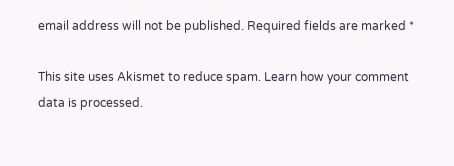email address will not be published. Required fields are marked *

This site uses Akismet to reduce spam. Learn how your comment data is processed.